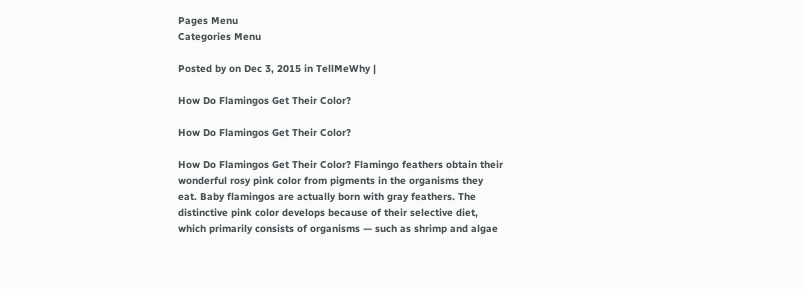Pages Menu
Categories Menu

Posted by on Dec 3, 2015 in TellMeWhy |

How Do Flamingos Get Their Color?

How Do Flamingos Get Their Color?

How Do Flamingos Get Their Color? Flamingo feathers obtain their wonderful rosy pink color from pigments in the organisms they eat. Baby flamingos are actually born with gray feathers. The distinctive pink color develops because of their selective diet, which primarily consists of organisms — such as shrimp and algae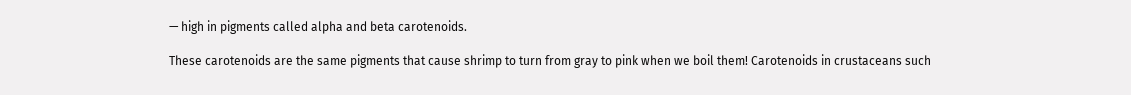— high in pigments called alpha and beta carotenoids.

These carotenoids are the same pigments that cause shrimp to turn from gray to pink when we boil them! Carotenoids in crustaceans such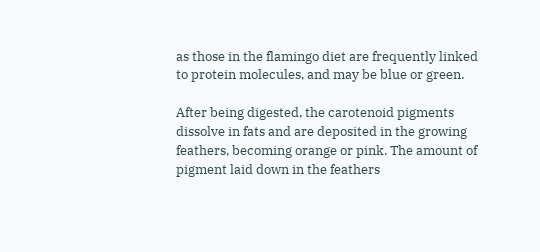as those in the flamingo diet are frequently linked to protein molecules, and may be blue or green.

After being digested, the carotenoid pigments dissolve in fats and are deposited in the growing feathers, becoming orange or pink. The amount of pigment laid down in the feathers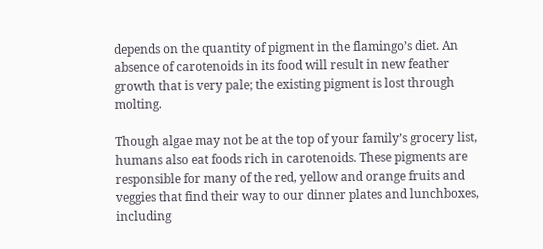depends on the quantity of pigment in the flamingo’s diet. An absence of carotenoids in its food will result in new feather growth that is very pale; the existing pigment is lost through molting.

Though algae may not be at the top of your family’s grocery list, humans also eat foods rich in carotenoids. These pigments are responsible for many of the red, yellow and orange fruits and veggies that find their way to our dinner plates and lunchboxes, including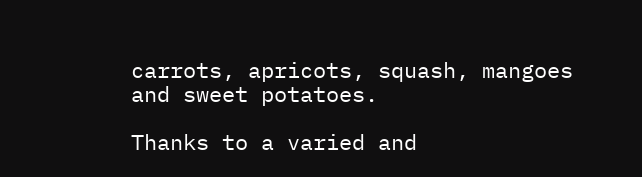carrots, apricots, squash, mangoes and sweet potatoes.

Thanks to a varied and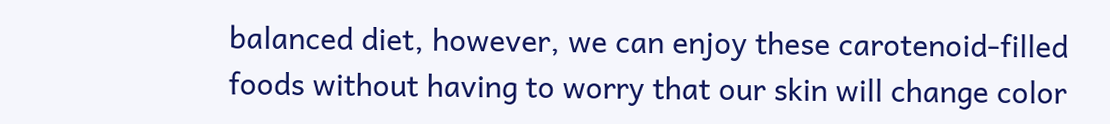balanced diet, however, we can enjoy these carotenoid-filled foods without having to worry that our skin will change color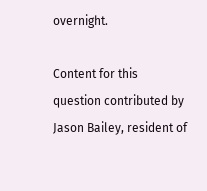overnight.

Content for this question contributed by Jason Bailey, resident of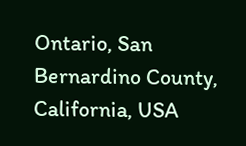Ontario, San Bernardino County, California, USA